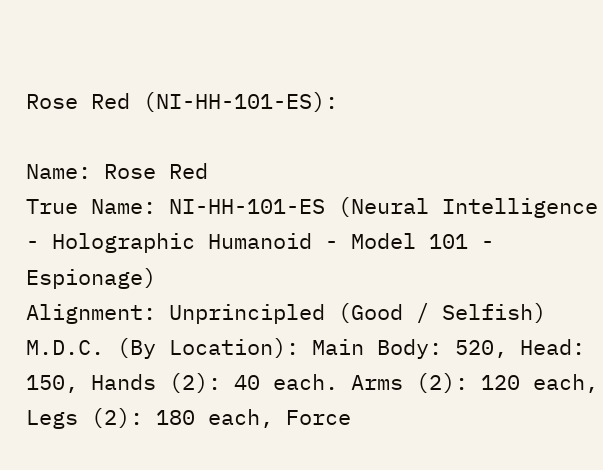Rose Red (NI-HH-101-ES):

Name: Rose Red
True Name: NI-HH-101-ES (Neural Intelligence - Holographic Humanoid - Model 101 - Espionage)
Alignment: Unprincipled (Good / Selfish)
M.D.C. (By Location): Main Body: 520, Head: 150, Hands (2): 40 each. Arms (2): 120 each, Legs (2): 180 each, Force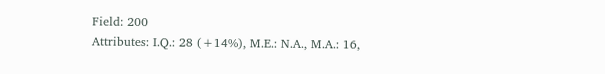Field: 200
Attributes: I.Q.: 28 (+14%), M.E.: N.A., M.A.: 16,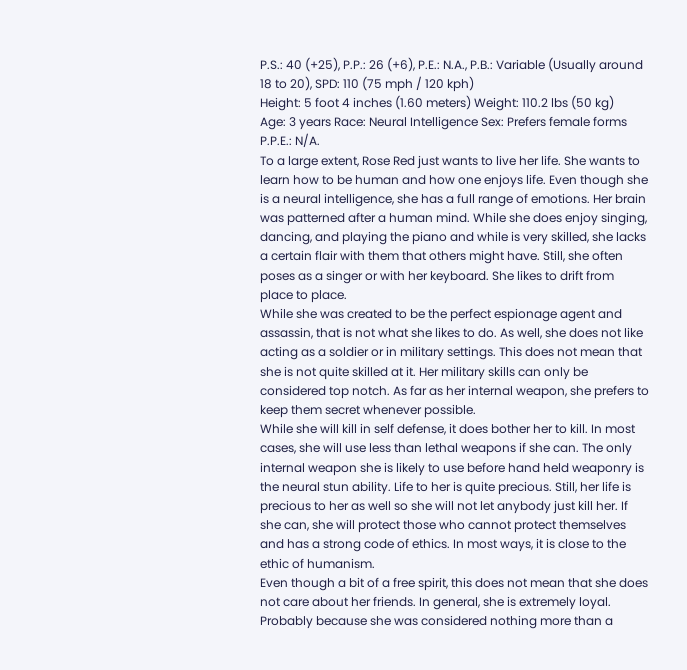P.S.: 40 (+25), P.P.: 26 (+6), P.E.: N.A., P.B.: Variable (Usually around 18 to 20), SPD: 110 (75 mph / 120 kph)
Height: 5 foot 4 inches (1.60 meters) Weight: 110.2 lbs (50 kg)
Age: 3 years Race: Neural Intelligence Sex: Prefers female forms P.P.E.: N/A.
To a large extent, Rose Red just wants to live her life. She wants to learn how to be human and how one enjoys life. Even though she is a neural intelligence, she has a full range of emotions. Her brain was patterned after a human mind. While she does enjoy singing, dancing, and playing the piano and while is very skilled, she lacks a certain flair with them that others might have. Still, she often poses as a singer or with her keyboard. She likes to drift from place to place.
While she was created to be the perfect espionage agent and assassin, that is not what she likes to do. As well, she does not like acting as a soldier or in military settings. This does not mean that she is not quite skilled at it. Her military skills can only be considered top notch. As far as her internal weapon, she prefers to keep them secret whenever possible.
While she will kill in self defense, it does bother her to kill. In most cases, she will use less than lethal weapons if she can. The only internal weapon she is likely to use before hand held weaponry is the neural stun ability. Life to her is quite precious. Still, her life is precious to her as well so she will not let anybody just kill her. If she can, she will protect those who cannot protect themselves and has a strong code of ethics. In most ways, it is close to the ethic of humanism.
Even though a bit of a free spirit, this does not mean that she does not care about her friends. In general, she is extremely loyal. Probably because she was considered nothing more than a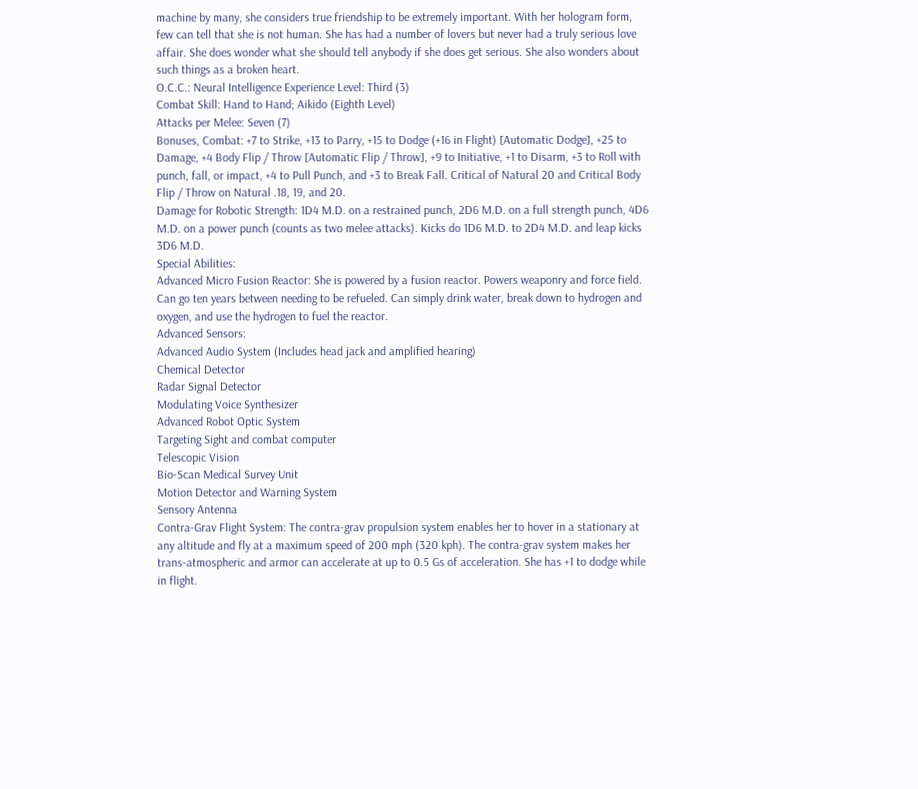machine by many, she considers true friendship to be extremely important. With her hologram form, few can tell that she is not human. She has had a number of lovers but never had a truly serious love affair. She does wonder what she should tell anybody if she does get serious. She also wonders about such things as a broken heart.
O.C.C.: Neural Intelligence Experience Level: Third (3)
Combat Skill: Hand to Hand; Aikido (Eighth Level)
Attacks per Melee: Seven (7)
Bonuses, Combat: +7 to Strike, +13 to Parry, +15 to Dodge (+16 in Flight) [Automatic Dodge], +25 to Damage, +4 Body Flip / Throw [Automatic Flip / Throw], +9 to Initiative, +1 to Disarm, +3 to Roll with punch, fall, or impact, +4 to Pull Punch, and +3 to Break Fall. Critical of Natural 20 and Critical Body Flip / Throw on Natural .18, 19, and 20.
Damage for Robotic Strength: 1D4 M.D. on a restrained punch, 2D6 M.D. on a full strength punch, 4D6 M.D. on a power punch (counts as two melee attacks). Kicks do 1D6 M.D. to 2D4 M.D. and leap kicks 3D6 M.D.
Special Abilities:
Advanced Micro Fusion Reactor: She is powered by a fusion reactor. Powers weaponry and force field. Can go ten years between needing to be refueled. Can simply drink water, break down to hydrogen and oxygen, and use the hydrogen to fuel the reactor.
Advanced Sensors:
Advanced Audio System (Includes head jack and amplified hearing)
Chemical Detector
Radar Signal Detector
Modulating Voice Synthesizer
Advanced Robot Optic System
Targeting Sight and combat computer
Telescopic Vision
Bio-Scan Medical Survey Unit
Motion Detector and Warning System
Sensory Antenna
Contra-Grav Flight System: The contra-grav propulsion system enables her to hover in a stationary at any altitude and fly at a maximum speed of 200 mph (320 kph). The contra-grav system makes her trans-atmospheric and armor can accelerate at up to 0.5 Gs of acceleration. She has +1 to dodge while in flight.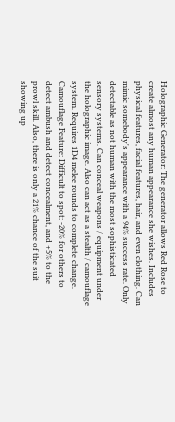Holographic Generator: The generator allows Red Rose to create almost any human appearance she wishes. Includes physical features, facial features, hair, and even clothing. Can mimic somebody's appearance with a 94% success rate. Only detectable as not human with the most sophisticated sensory systems. Can conceal weapons / equipment under the holographic image. Also can act as a stealth / camouflage system. Requires 1D4 melee rounds to complete change.
Camouflage Feature: Difficult to spot: -20% for others to detect ambush and detect concealment, and +5% to the prowl skill. Also, there is only a 21% chance of the suit showing up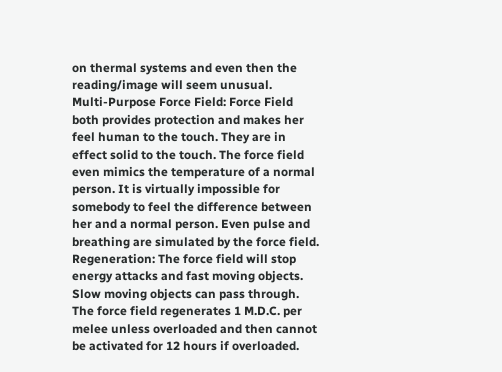on thermal systems and even then the reading/image will seem unusual.
Multi-Purpose Force Field: Force Field both provides protection and makes her feel human to the touch. They are in effect solid to the touch. The force field even mimics the temperature of a normal person. It is virtually impossible for somebody to feel the difference between her and a normal person. Even pulse and breathing are simulated by the force field.
Regeneration: The force field will stop energy attacks and fast moving objects. Slow moving objects can pass through. The force field regenerates 1 M.D.C. per melee unless overloaded and then cannot be activated for 12 hours if overloaded.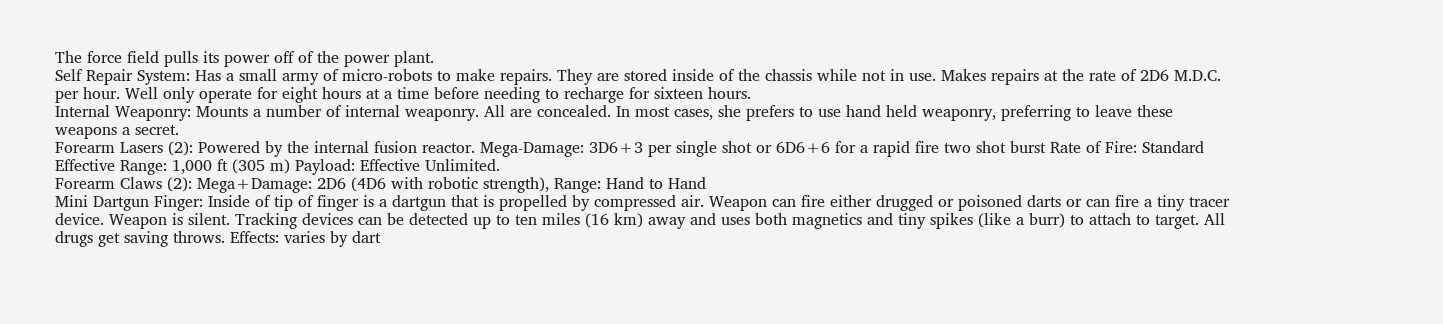The force field pulls its power off of the power plant.
Self Repair System: Has a small army of micro-robots to make repairs. They are stored inside of the chassis while not in use. Makes repairs at the rate of 2D6 M.D.C. per hour. Well only operate for eight hours at a time before needing to recharge for sixteen hours.
Internal Weaponry: Mounts a number of internal weaponry. All are concealed. In most cases, she prefers to use hand held weaponry, preferring to leave these weapons a secret.
Forearm Lasers (2): Powered by the internal fusion reactor. Mega-Damage: 3D6+3 per single shot or 6D6+6 for a rapid fire two shot burst Rate of Fire: Standard Effective Range: 1,000 ft (305 m) Payload: Effective Unlimited.
Forearm Claws (2): Mega+Damage: 2D6 (4D6 with robotic strength), Range: Hand to Hand
Mini Dartgun Finger: Inside of tip of finger is a dartgun that is propelled by compressed air. Weapon can fire either drugged or poisoned darts or can fire a tiny tracer device. Weapon is silent. Tracking devices can be detected up to ten miles (16 km) away and uses both magnetics and tiny spikes (like a burr) to attach to target. All drugs get saving throws. Effects: varies by dart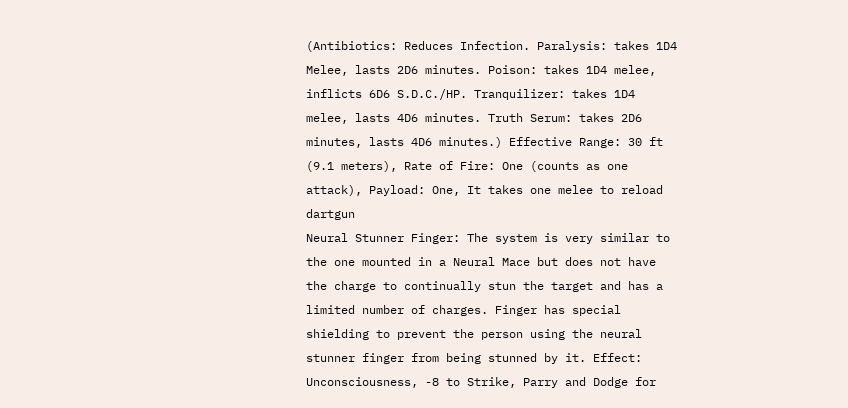(Antibiotics: Reduces Infection. Paralysis: takes 1D4 Melee, lasts 2D6 minutes. Poison: takes 1D4 melee, inflicts 6D6 S.D.C./HP. Tranquilizer: takes 1D4 melee, lasts 4D6 minutes. Truth Serum: takes 2D6 minutes, lasts 4D6 minutes.) Effective Range: 30 ft (9.1 meters), Rate of Fire: One (counts as one attack), Payload: One, It takes one melee to reload dartgun
Neural Stunner Finger: The system is very similar to the one mounted in a Neural Mace but does not have the charge to continually stun the target and has a limited number of charges. Finger has special shielding to prevent the person using the neural stunner finger from being stunned by it. Effect: Unconsciousness, -8 to Strike, Parry and Dodge for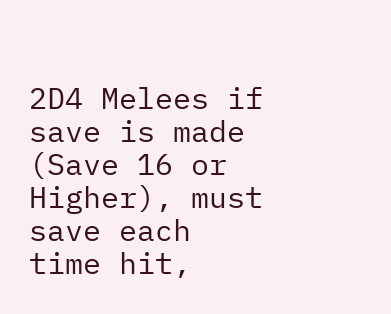2D4 Melees if save is made (Save 16 or Higher), must save each time hit,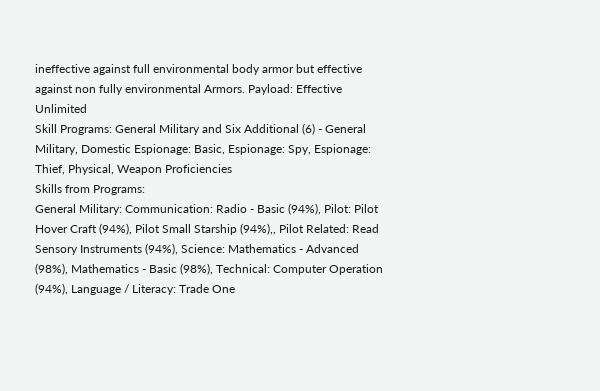ineffective against full environmental body armor but effective against non fully environmental Armors. Payload: Effective Unlimited
Skill Programs: General Military and Six Additional (6) - General Military, Domestic Espionage: Basic, Espionage: Spy, Espionage: Thief, Physical, Weapon Proficiencies
Skills from Programs:
General Military: Communication: Radio - Basic (94%), Pilot: Pilot Hover Craft (94%), Pilot Small Starship (94%),, Pilot Related: Read Sensory Instruments (94%), Science: Mathematics - Advanced (98%), Mathematics - Basic (98%), Technical: Computer Operation (94%), Language / Literacy: Trade One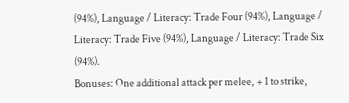(94%), Language / Literacy: Trade Four (94%), Language / Literacy: Trade Five (94%), Language / Literacy: Trade Six (94%).
Bonuses: One additional attack per melee, + 1 to strike,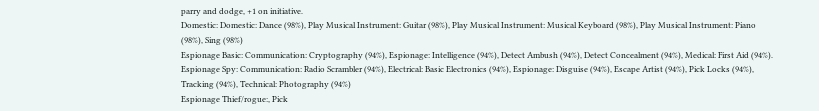parry and dodge, +1 on initiative.
Domestic: Domestic: Dance (98%), Play Musical Instrument: Guitar (98%), Play Musical Instrument: Musical Keyboard (98%), Play Musical Instrument: Piano (98%), Sing (98%)
Espionage Basic: Communication: Cryptography (94%), Espionage: Intelligence (94%), Detect Ambush (94%), Detect Concealment (94%), Medical: First Aid (94%).
Espionage Spy: Communication: Radio Scrambler (94%), Electrical: Basic Electronics (94%), Espionage: Disguise (94%), Escape Artist (94%), Pick Locks (94%), Tracking (94%), Technical: Photography (94%)
Espionage Thief/rogue:, Pick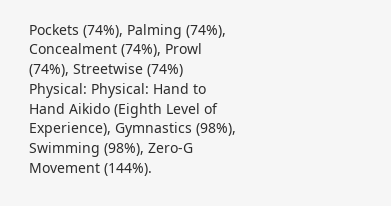Pockets (74%), Palming (74%), Concealment (74%), Prowl (74%), Streetwise (74%)
Physical: Physical: Hand to Hand Aikido (Eighth Level of Experience), Gymnastics (98%), Swimming (98%), Zero-G Movement (144%).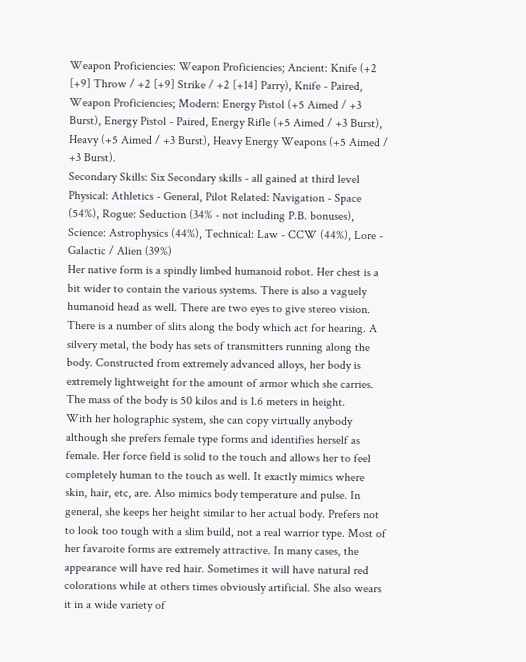Weapon Proficiencies: Weapon Proficiencies; Ancient: Knife (+2 [+9] Throw / +2 [+9] Strike / +2 [+14] Parry), Knife - Paired, Weapon Proficiencies; Modern: Energy Pistol (+5 Aimed / +3 Burst), Energy Pistol - Paired, Energy Rifle (+5 Aimed / +3 Burst), Heavy (+5 Aimed / +3 Burst), Heavy Energy Weapons (+5 Aimed / +3 Burst).
Secondary Skills: Six Secondary skills - all gained at third level
Physical: Athletics - General, Pilot Related: Navigation - Space (54%), Rogue: Seduction (34% - not including P.B. bonuses), Science: Astrophysics (44%), Technical: Law - CCW (44%), Lore - Galactic / Alien (39%)
Her native form is a spindly limbed humanoid robot. Her chest is a bit wider to contain the various systems. There is also a vaguely humanoid head as well. There are two eyes to give stereo vision. There is a number of slits along the body which act for hearing. A silvery metal, the body has sets of transmitters running along the body. Constructed from extremely advanced alloys, her body is extremely lightweight for the amount of armor which she carries. The mass of the body is 50 kilos and is 1.6 meters in height.
With her holographic system, she can copy virtually anybody although she prefers female type forms and identifies herself as female. Her force field is solid to the touch and allows her to feel completely human to the touch as well. It exactly mimics where skin, hair, etc, are. Also mimics body temperature and pulse. In general, she keeps her height similar to her actual body. Prefers not to look too tough with a slim build, not a real warrior type. Most of her favaroite forms are extremely attractive. In many cases, the appearance will have red hair. Sometimes it will have natural red colorations while at others times obviously artificial. She also wears it in a wide variety of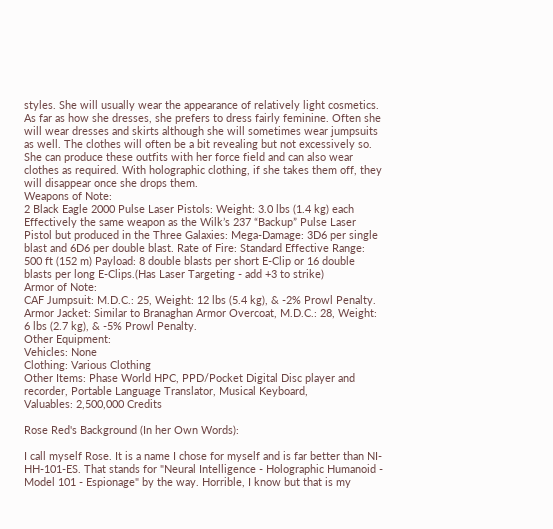styles. She will usually wear the appearance of relatively light cosmetics.
As far as how she dresses, she prefers to dress fairly feminine. Often she will wear dresses and skirts although she will sometimes wear jumpsuits as well. The clothes will often be a bit revealing but not excessively so. She can produce these outfits with her force field and can also wear clothes as required. With holographic clothing, if she takes them off, they will disappear once she drops them.
Weapons of Note:
2 Black Eagle 2000 Pulse Laser Pistols: Weight: 3.0 lbs (1.4 kg) each
Effectively the same weapon as the Wilk’s 237 “Backup” Pulse Laser Pistol but produced in the Three Galaxies: Mega-Damage: 3D6 per single blast and 6D6 per double blast. Rate of Fire: Standard Effective Range: 500 ft (152 m) Payload: 8 double blasts per short E-Clip or 16 double blasts per long E-Clips.(Has Laser Targeting - add +3 to strike)
Armor of Note:
CAF Jumpsuit: M.D.C.: 25, Weight: 12 lbs (5.4 kg), & -2% Prowl Penalty.
Armor Jacket: Similar to Branaghan Armor Overcoat, M.D.C.: 28, Weight: 6 lbs (2.7 kg), & -5% Prowl Penalty.
Other Equipment:
Vehicles: None
Clothing: Various Clothing
Other Items: Phase World HPC, PPD/Pocket Digital Disc player and recorder, Portable Language Translator, Musical Keyboard,
Valuables: 2,500,000 Credits

Rose Red's Background (In her Own Words):

I call myself Rose. It is a name I chose for myself and is far better than NI-HH-101-ES. That stands for "Neural Intelligence - Holographic Humanoid - Model 101 - Espionage" by the way. Horrible, I know but that is my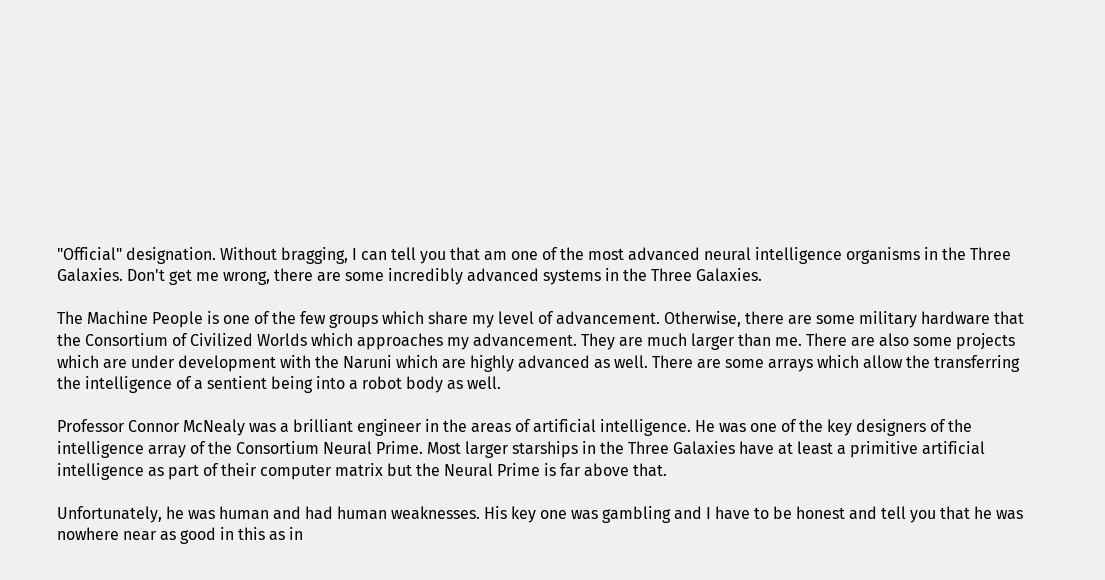"Official" designation. Without bragging, I can tell you that am one of the most advanced neural intelligence organisms in the Three Galaxies. Don't get me wrong, there are some incredibly advanced systems in the Three Galaxies.

The Machine People is one of the few groups which share my level of advancement. Otherwise, there are some military hardware that the Consortium of Civilized Worlds which approaches my advancement. They are much larger than me. There are also some projects which are under development with the Naruni which are highly advanced as well. There are some arrays which allow the transferring the intelligence of a sentient being into a robot body as well.

Professor Connor McNealy was a brilliant engineer in the areas of artificial intelligence. He was one of the key designers of the intelligence array of the Consortium Neural Prime. Most larger starships in the Three Galaxies have at least a primitive artificial intelligence as part of their computer matrix but the Neural Prime is far above that.

Unfortunately, he was human and had human weaknesses. His key one was gambling and I have to be honest and tell you that he was nowhere near as good in this as in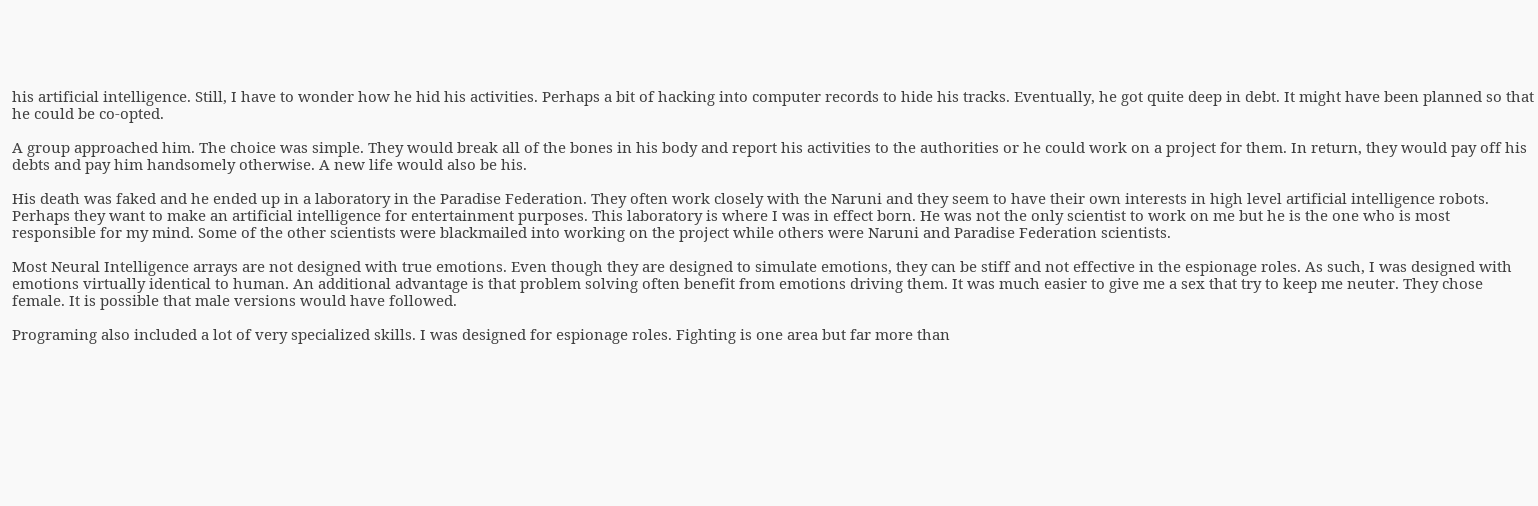his artificial intelligence. Still, I have to wonder how he hid his activities. Perhaps a bit of hacking into computer records to hide his tracks. Eventually, he got quite deep in debt. It might have been planned so that he could be co-opted.

A group approached him. The choice was simple. They would break all of the bones in his body and report his activities to the authorities or he could work on a project for them. In return, they would pay off his debts and pay him handsomely otherwise. A new life would also be his.

His death was faked and he ended up in a laboratory in the Paradise Federation. They often work closely with the Naruni and they seem to have their own interests in high level artificial intelligence robots. Perhaps they want to make an artificial intelligence for entertainment purposes. This laboratory is where I was in effect born. He was not the only scientist to work on me but he is the one who is most responsible for my mind. Some of the other scientists were blackmailed into working on the project while others were Naruni and Paradise Federation scientists.

Most Neural Intelligence arrays are not designed with true emotions. Even though they are designed to simulate emotions, they can be stiff and not effective in the espionage roles. As such, I was designed with emotions virtually identical to human. An additional advantage is that problem solving often benefit from emotions driving them. It was much easier to give me a sex that try to keep me neuter. They chose female. It is possible that male versions would have followed.

Programing also included a lot of very specialized skills. I was designed for espionage roles. Fighting is one area but far more than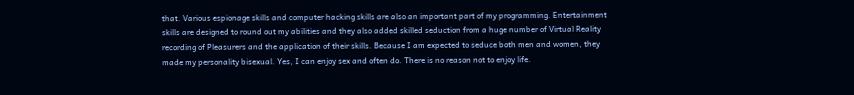that. Various espionage skills and computer hacking skills are also an important part of my programming. Entertainment skills are designed to round out my abilities and they also added skilled seduction from a huge number of Virtual Reality recording of Pleasurers and the application of their skills. Because I am expected to seduce both men and women, they made my personality bisexual. Yes, I can enjoy sex and often do. There is no reason not to enjoy life.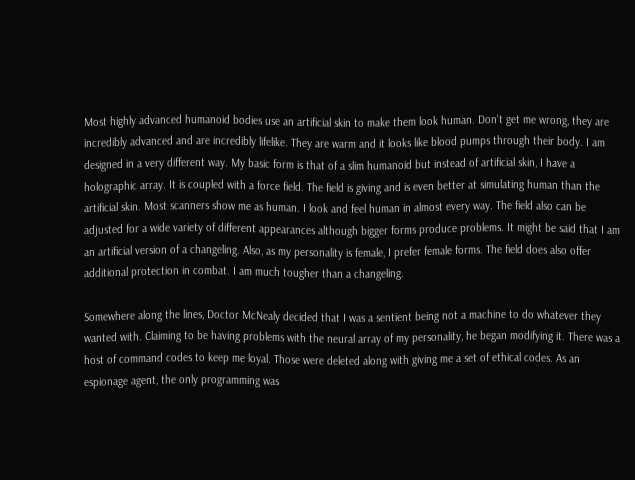Most highly advanced humanoid bodies use an artificial skin to make them look human. Don't get me wrong, they are incredibly advanced and are incredibly lifelike. They are warm and it looks like blood pumps through their body. I am designed in a very different way. My basic form is that of a slim humanoid but instead of artificial skin, I have a holographic array. It is coupled with a force field. The field is giving and is even better at simulating human than the artificial skin. Most scanners show me as human. I look and feel human in almost every way. The field also can be adjusted for a wide variety of different appearances although bigger forms produce problems. It might be said that I am an artificial version of a changeling. Also, as my personality is female, I prefer female forms. The field does also offer additional protection in combat. I am much tougher than a changeling.

Somewhere along the lines, Doctor McNealy decided that I was a sentient being not a machine to do whatever they wanted with. Claiming to be having problems with the neural array of my personality, he began modifying it. There was a host of command codes to keep me loyal. Those were deleted along with giving me a set of ethical codes. As an espionage agent, the only programming was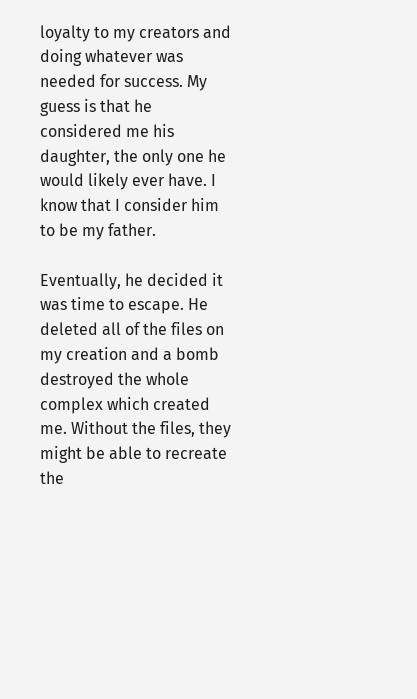loyalty to my creators and doing whatever was needed for success. My guess is that he considered me his daughter, the only one he would likely ever have. I know that I consider him to be my father.

Eventually, he decided it was time to escape. He deleted all of the files on my creation and a bomb destroyed the whole complex which created me. Without the files, they might be able to recreate the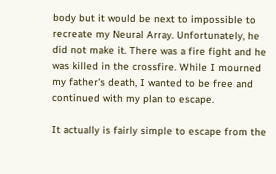body but it would be next to impossible to recreate my Neural Array. Unfortunately, he did not make it. There was a fire fight and he was killed in the crossfire. While I mourned my father's death, I wanted to be free and continued with my plan to escape.

It actually is fairly simple to escape from the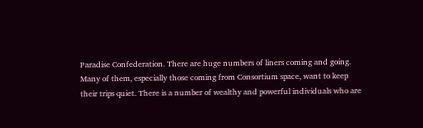Paradise Confederation. There are huge numbers of liners coming and going. Many of them, especially those coming from Consortium space, want to keep their trips quiet. There is a number of wealthy and powerful individuals who are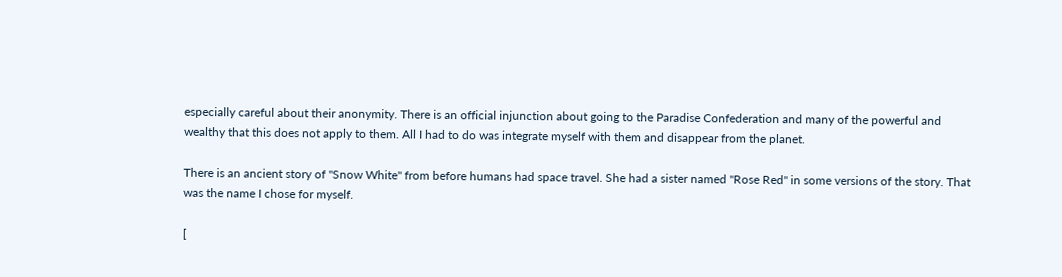especially careful about their anonymity. There is an official injunction about going to the Paradise Confederation and many of the powerful and wealthy that this does not apply to them. All I had to do was integrate myself with them and disappear from the planet.

There is an ancient story of "Snow White" from before humans had space travel. She had a sister named "Rose Red" in some versions of the story. That was the name I chose for myself.

[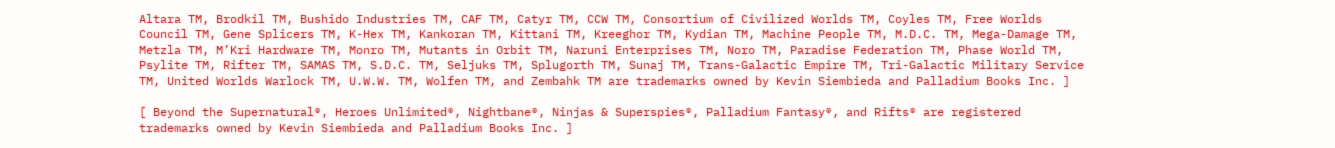Altara TM, Brodkil TM, Bushido Industries TM, CAF TM, Catyr TM, CCW TM, Consortium of Civilized Worlds TM, Coyles TM, Free Worlds Council TM, Gene Splicers TM, K-Hex TM, Kankoran TM, Kittani TM, Kreeghor TM, Kydian TM, Machine People TM, M.D.C. TM, Mega-Damage TM, Metzla TM, M’Kri Hardware TM, Monro TM, Mutants in Orbit TM, Naruni Enterprises TM, Noro TM, Paradise Federation TM, Phase World TM, Psylite TM, Rifter TM, SAMAS TM, S.D.C. TM, Seljuks TM, Splugorth TM, Sunaj TM, Trans-Galactic Empire TM, Tri-Galactic Military Service TM, United Worlds Warlock TM, U.W.W. TM, Wolfen TM, and Zembahk TM are trademarks owned by Kevin Siembieda and Palladium Books Inc. ]

[ Beyond the Supernatural®, Heroes Unlimited®, Nightbane®, Ninjas & Superspies®, Palladium Fantasy®, and Rifts® are registered trademarks owned by Kevin Siembieda and Palladium Books Inc. ]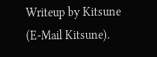Writeup by Kitsune (E-Mail Kitsune).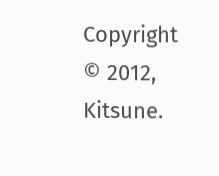Copyright © 2012, Kitsune.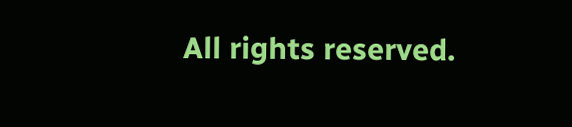All rights reserved.